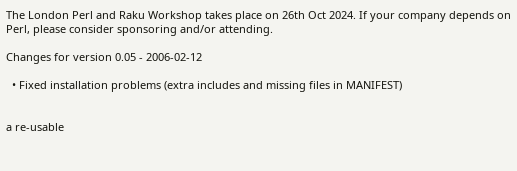The London Perl and Raku Workshop takes place on 26th Oct 2024. If your company depends on Perl, please consider sponsoring and/or attending.

Changes for version 0.05 - 2006-02-12

  • Fixed installation problems (extra includes and missing files in MANIFEST)


a re-usable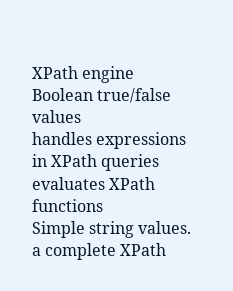XPath engine
Boolean true/false values
handles expressions in XPath queries
evaluates XPath functions
Simple string values.
a complete XPath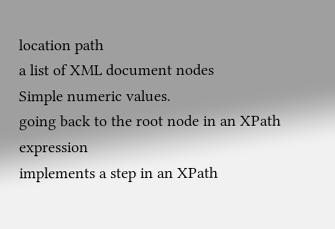location path
a list of XML document nodes
Simple numeric values.
going back to the root node in an XPath expression
implements a step in an XPath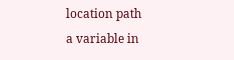location path
a variable in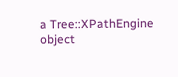a Tree::XPathEngine object